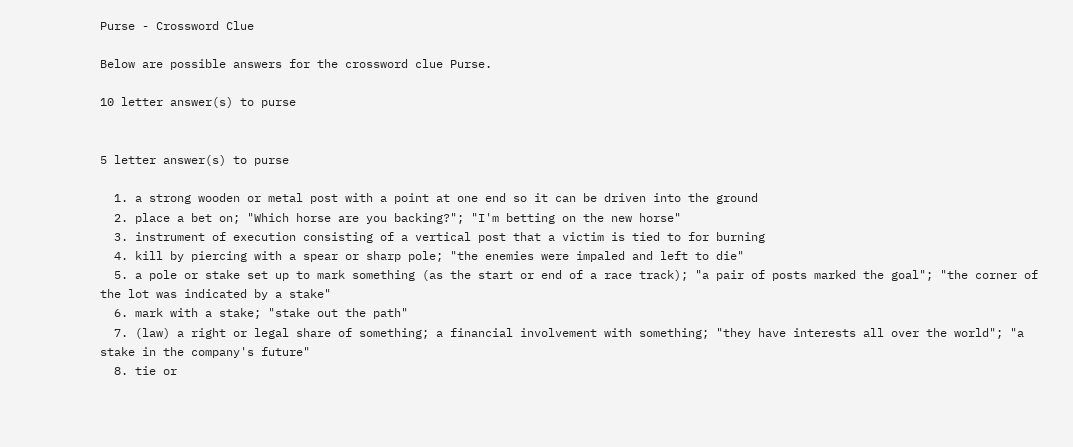Purse - Crossword Clue

Below are possible answers for the crossword clue Purse.

10 letter answer(s) to purse


5 letter answer(s) to purse

  1. a strong wooden or metal post with a point at one end so it can be driven into the ground
  2. place a bet on; "Which horse are you backing?"; "I'm betting on the new horse"
  3. instrument of execution consisting of a vertical post that a victim is tied to for burning
  4. kill by piercing with a spear or sharp pole; "the enemies were impaled and left to die"
  5. a pole or stake set up to mark something (as the start or end of a race track); "a pair of posts marked the goal"; "the corner of the lot was indicated by a stake"
  6. mark with a stake; "stake out the path"
  7. (law) a right or legal share of something; a financial involvement with something; "they have interests all over the world"; "a stake in the company's future"
  8. tie or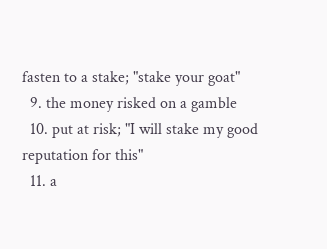fasten to a stake; "stake your goat"
  9. the money risked on a gamble
  10. put at risk; "I will stake my good reputation for this"
  11. a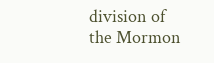division of the Mormon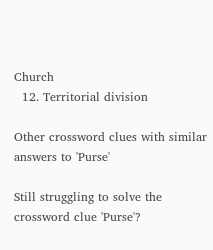Church
  12. Territorial division

Other crossword clues with similar answers to 'Purse'

Still struggling to solve the crossword clue 'Purse'?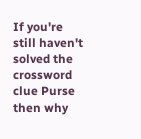If you're still haven't solved the crossword clue Purse then why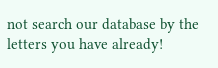not search our database by the letters you have already!